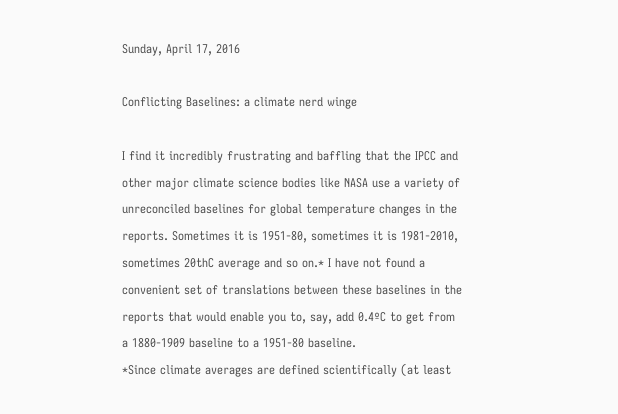Sunday, April 17, 2016

Conflicting Baselines: a climate nerd winge

I find it incredibly frustrating and baffling that the IPCC and other major climate science bodies like NASA use a variety of unreconciled baselines for global temperature changes in the reports. Sometimes it is 1951-80, sometimes it is 1981-2010, sometimes 20thC average and so on.* I have not found a convenient set of translations between these baselines in the reports that would enable you to, say, add 0.4ºC to get from a 1880-1909 baseline to a 1951-80 baseline.
*Since climate averages are defined scientifically (at least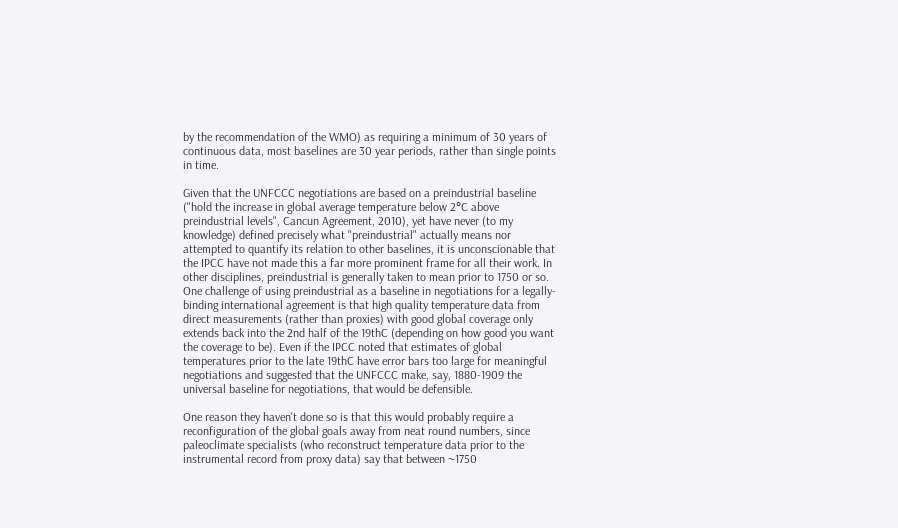by the recommendation of the WMO) as requiring a minimum of 30 years of continuous data, most baselines are 30 year periods, rather than single points in time.

Given that the UNFCCC negotiations are based on a preindustrial baseline ("hold the increase in global average temperature below 2°C above preindustrial levels", Cancun Agreement, 2010), yet have never (to my knowledge) defined precisely what "preindustrial" actually means nor attempted to quantify its relation to other baselines, it is unconscionable that the IPCC have not made this a far more prominent frame for all their work. In other disciplines, preindustrial is generally taken to mean prior to 1750 or so. One challenge of using preindustrial as a baseline in negotiations for a legally-binding international agreement is that high quality temperature data from direct measurements (rather than proxies) with good global coverage only extends back into the 2nd half of the 19thC (depending on how good you want the coverage to be). Even if the IPCC noted that estimates of global temperatures prior to the late 19thC have error bars too large for meaningful negotiations and suggested that the UNFCCC make, say, 1880-1909 the universal baseline for negotiations, that would be defensible.

One reason they haven't done so is that this would probably require a reconfiguration of the global goals away from neat round numbers, since paleoclimate specialists (who reconstruct temperature data prior to the instrumental record from proxy data) say that between ~1750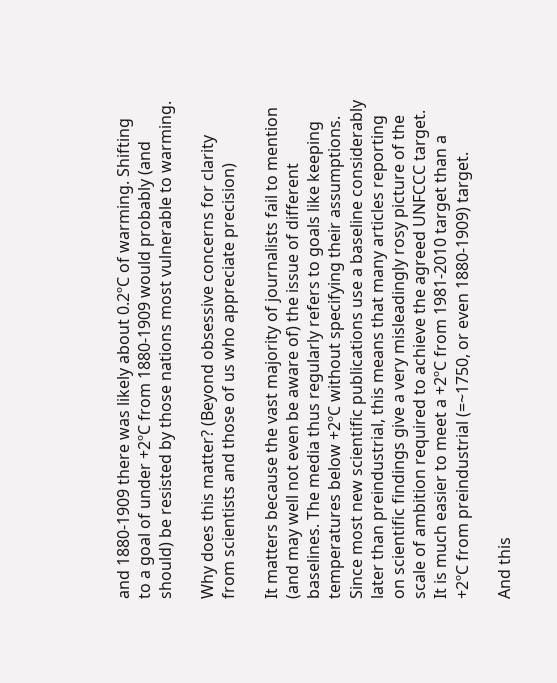and 1880-1909 there was likely about 0.2ºC of warming. Shifting to a goal of under +2ºC from 1880-1909 would probably (and should) be resisted by those nations most vulnerable to warming.

Why does this matter? (Beyond obsessive concerns for clarity from scientists and those of us who appreciate precision)

It matters because the vast majority of journalists fail to mention (and may well not even be aware of) the issue of different baselines. The media thus regularly refers to goals like keeping temperatures below +2ºC without specifying their assumptions. Since most new scientific publications use a baseline considerably later than preindustrial, this means that many articles reporting on scientific findings give a very misleadingly rosy picture of the scale of ambition required to achieve the agreed UNFCCC target. It is much easier to meet a +2ºC from 1981-2010 target than a +2ºC from preindustrial (=~1750, or even 1880-1909) target.

And this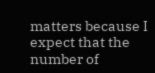matters because I expect that the number of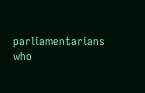parliamentarians who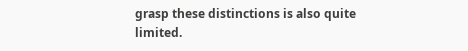grasp these distinctions is also quite limited.